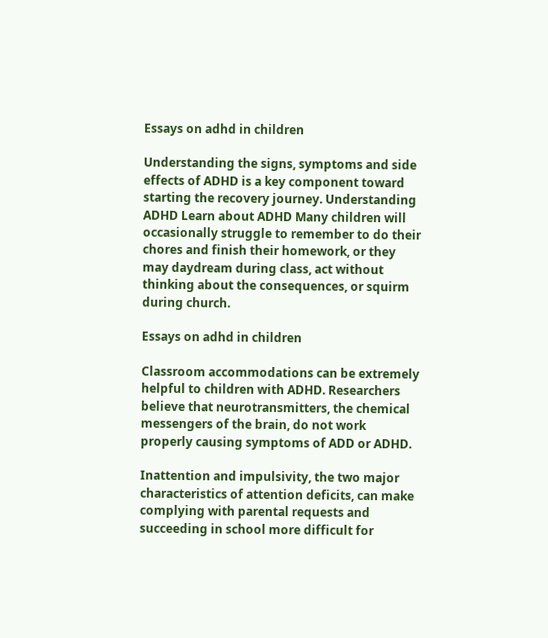Essays on adhd in children

Understanding the signs, symptoms and side effects of ADHD is a key component toward starting the recovery journey. Understanding ADHD Learn about ADHD Many children will occasionally struggle to remember to do their chores and finish their homework, or they may daydream during class, act without thinking about the consequences, or squirm during church.

Essays on adhd in children

Classroom accommodations can be extremely helpful to children with ADHD. Researchers believe that neurotransmitters, the chemical messengers of the brain, do not work properly causing symptoms of ADD or ADHD.

Inattention and impulsivity, the two major characteristics of attention deficits, can make complying with parental requests and succeeding in school more difficult for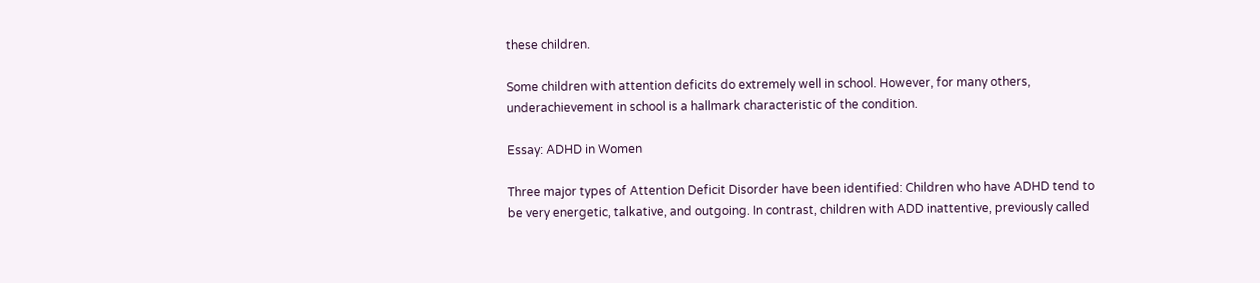these children.

Some children with attention deficits do extremely well in school. However, for many others, underachievement in school is a hallmark characteristic of the condition.

Essay: ADHD in Women

Three major types of Attention Deficit Disorder have been identified: Children who have ADHD tend to be very energetic, talkative, and outgoing. In contrast, children with ADD inattentive, previously called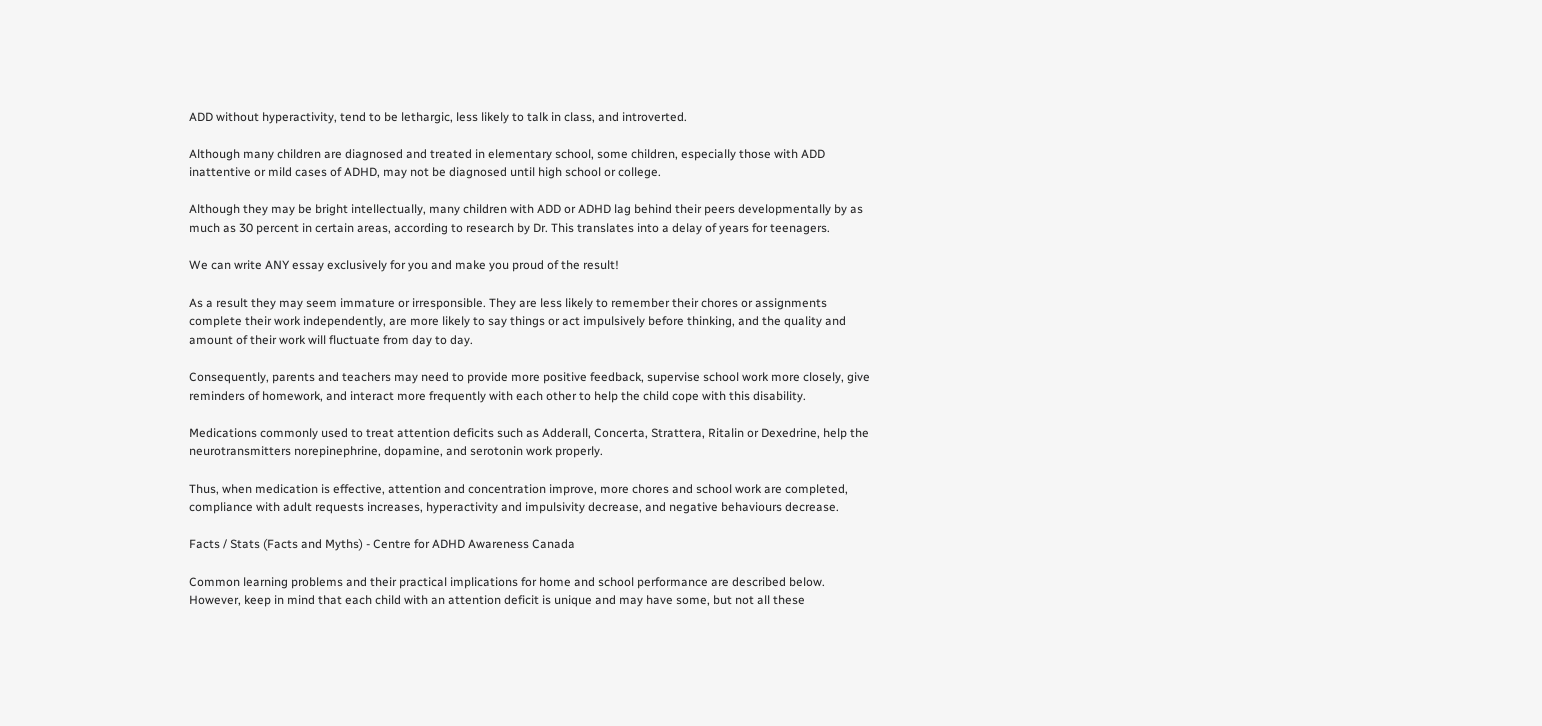ADD without hyperactivity, tend to be lethargic, less likely to talk in class, and introverted.

Although many children are diagnosed and treated in elementary school, some children, especially those with ADD inattentive or mild cases of ADHD, may not be diagnosed until high school or college.

Although they may be bright intellectually, many children with ADD or ADHD lag behind their peers developmentally by as much as 30 percent in certain areas, according to research by Dr. This translates into a delay of years for teenagers.

We can write ANY essay exclusively for you and make you proud of the result!

As a result they may seem immature or irresponsible. They are less likely to remember their chores or assignments complete their work independently, are more likely to say things or act impulsively before thinking, and the quality and amount of their work will fluctuate from day to day.

Consequently, parents and teachers may need to provide more positive feedback, supervise school work more closely, give reminders of homework, and interact more frequently with each other to help the child cope with this disability.

Medications commonly used to treat attention deficits such as Adderall, Concerta, Strattera, Ritalin or Dexedrine, help the neurotransmitters norepinephrine, dopamine, and serotonin work properly.

Thus, when medication is effective, attention and concentration improve, more chores and school work are completed, compliance with adult requests increases, hyperactivity and impulsivity decrease, and negative behaviours decrease.

Facts / Stats (Facts and Myths) - Centre for ADHD Awareness Canada

Common learning problems and their practical implications for home and school performance are described below. However, keep in mind that each child with an attention deficit is unique and may have some, but not all these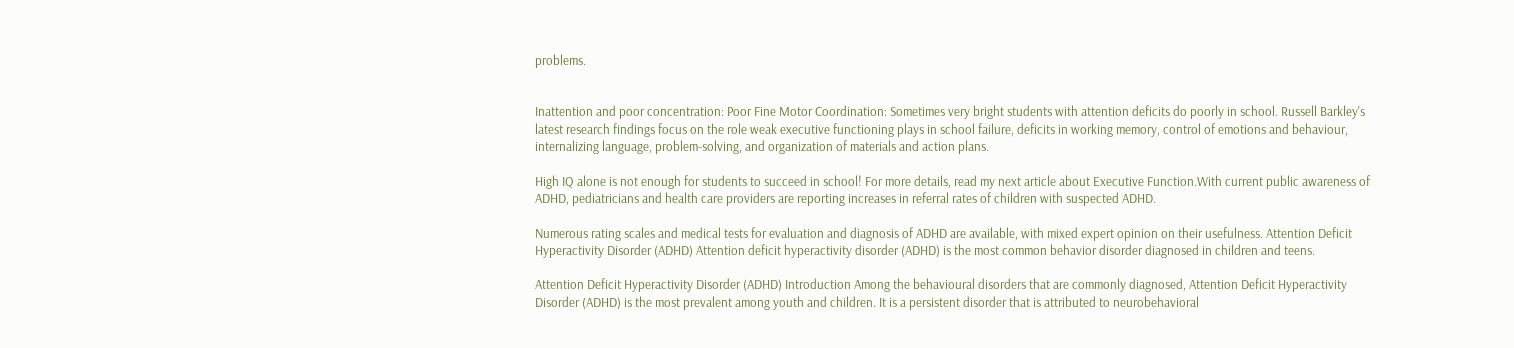problems.


Inattention and poor concentration: Poor Fine Motor Coordination: Sometimes very bright students with attention deficits do poorly in school. Russell Barkley's latest research findings focus on the role weak executive functioning plays in school failure, deficits in working memory, control of emotions and behaviour, internalizing language, problem-solving, and organization of materials and action plans.

High IQ alone is not enough for students to succeed in school! For more details, read my next article about Executive Function.With current public awareness of ADHD, pediatricians and health care providers are reporting increases in referral rates of children with suspected ADHD.

Numerous rating scales and medical tests for evaluation and diagnosis of ADHD are available, with mixed expert opinion on their usefulness. Attention Deficit Hyperactivity Disorder (ADHD) Attention deficit hyperactivity disorder (ADHD) is the most common behavior disorder diagnosed in children and teens.

Attention Deficit Hyperactivity Disorder (ADHD) Introduction Among the behavioural disorders that are commonly diagnosed, Attention Deficit Hyperactivity Disorder (ADHD) is the most prevalent among youth and children. It is a persistent disorder that is attributed to neurobehavioral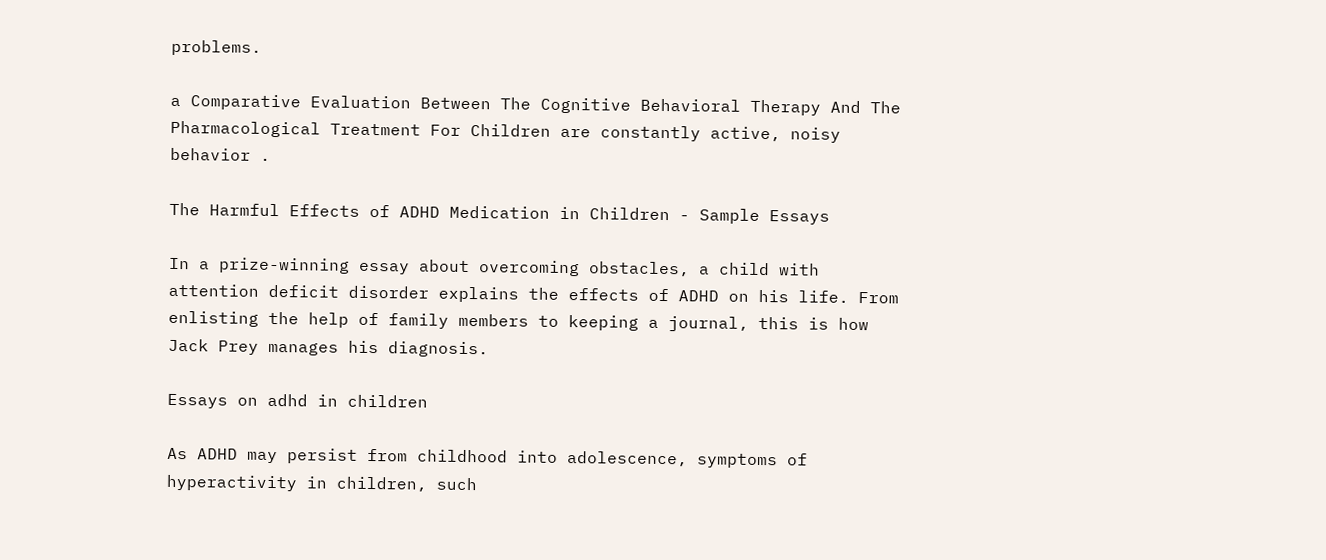problems.

a Comparative Evaluation Between The Cognitive Behavioral Therapy And The Pharmacological Treatment For Children are constantly active, noisy behavior .

The Harmful Effects of ADHD Medication in Children - Sample Essays

In a prize-winning essay about overcoming obstacles, a child with attention deficit disorder explains the effects of ADHD on his life. From enlisting the help of family members to keeping a journal, this is how Jack Prey manages his diagnosis.

Essays on adhd in children

As ADHD may persist from childhood into adolescence, symptoms of hyperactivity in children, such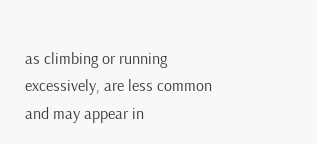as climbing or running excessively, are less common and may appear in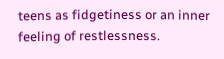teens as fidgetiness or an inner feeling of restlessness.